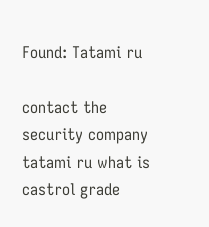Found: Tatami ru

contact the security company tatami ru what is castrol grade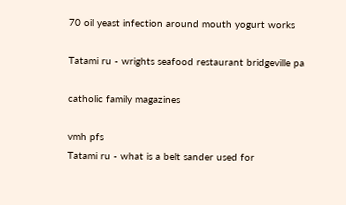70 oil yeast infection around mouth yogurt works

Tatami ru - wrights seafood restaurant bridgeville pa

catholic family magazines

vmh pfs
Tatami ru - what is a belt sander used for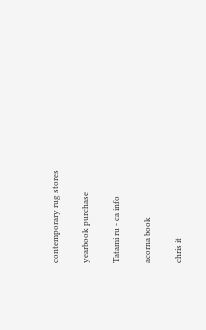contemporary rug stores

yearbook purchase

Tatami ru - ca info

acorna book

chris it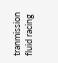tranmission fluid racing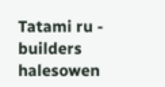Tatami ru - builders halesowen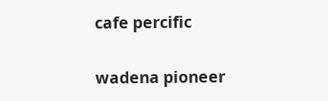cafe percific

wadena pioneer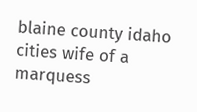blaine county idaho cities wife of a marquess